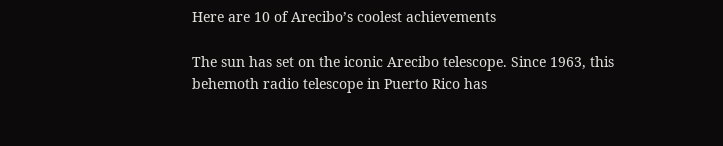Here are 10 of Arecibo’s coolest achievements

The sun has set on the iconic Arecibo telescope. Since 1963, this behemoth radio telescope in Puerto Rico has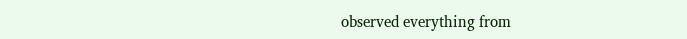observed everything from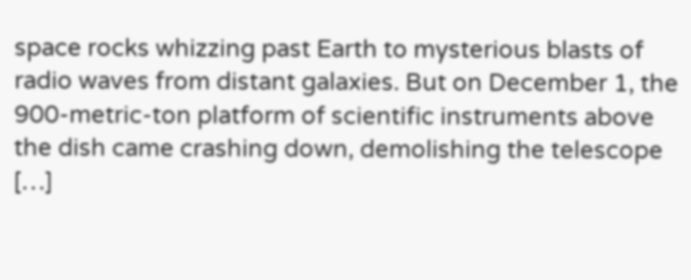space rocks whizzing past Earth to mysterious blasts of radio waves from distant galaxies. But on December 1, the 900-metric-ton platform of scientific instruments above the dish came crashing down, demolishing the telescope […]